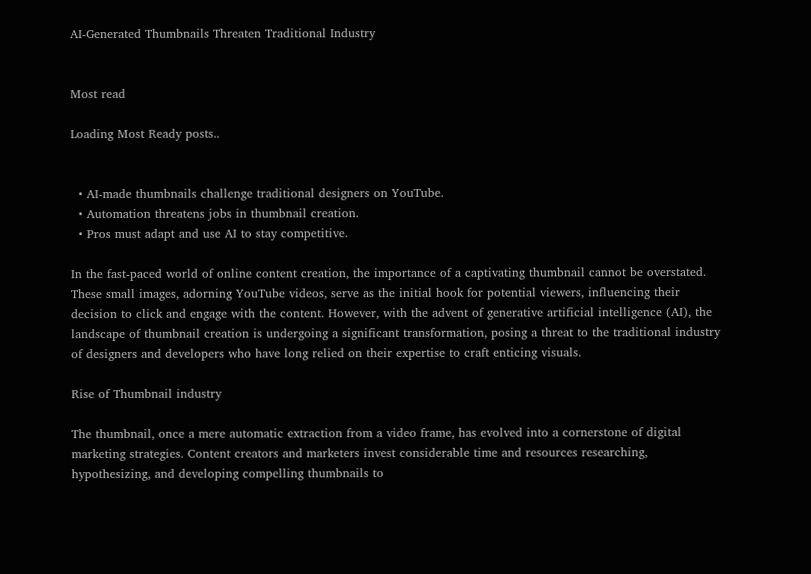AI-Generated Thumbnails Threaten Traditional Industry


Most read

Loading Most Ready posts..


  • AI-made thumbnails challenge traditional designers on YouTube.
  • Automation threatens jobs in thumbnail creation.
  • Pros must adapt and use AI to stay competitive.

In the fast-paced world of online content creation, the importance of a captivating thumbnail cannot be overstated. These small images, adorning YouTube videos, serve as the initial hook for potential viewers, influencing their decision to click and engage with the content. However, with the advent of generative artificial intelligence (AI), the landscape of thumbnail creation is undergoing a significant transformation, posing a threat to the traditional industry of designers and developers who have long relied on their expertise to craft enticing visuals.

Rise of Thumbnail industry

The thumbnail, once a mere automatic extraction from a video frame, has evolved into a cornerstone of digital marketing strategies. Content creators and marketers invest considerable time and resources researching, hypothesizing, and developing compelling thumbnails to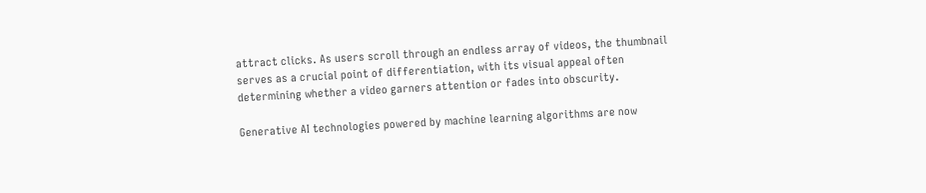attract clicks. As users scroll through an endless array of videos, the thumbnail serves as a crucial point of differentiation, with its visual appeal often determining whether a video garners attention or fades into obscurity.

Generative AI technologies powered by machine learning algorithms are now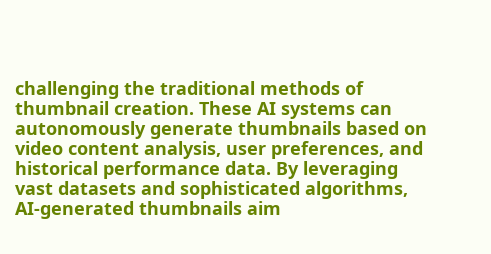challenging the traditional methods of thumbnail creation. These AI systems can autonomously generate thumbnails based on video content analysis, user preferences, and historical performance data. By leveraging vast datasets and sophisticated algorithms, AI-generated thumbnails aim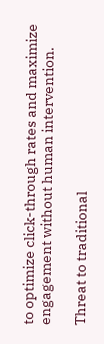to optimize click-through rates and maximize engagement without human intervention.

Threat to traditional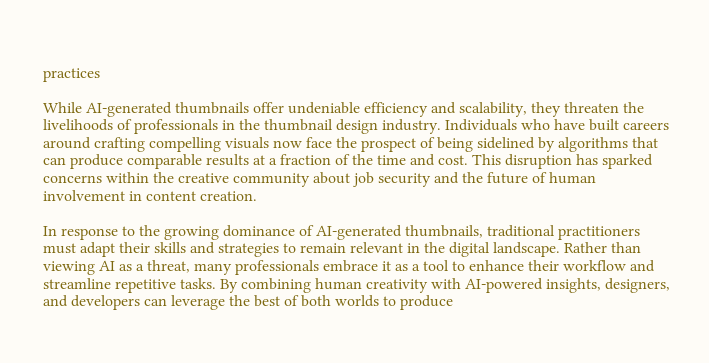practices

While AI-generated thumbnails offer undeniable efficiency and scalability, they threaten the livelihoods of professionals in the thumbnail design industry. Individuals who have built careers around crafting compelling visuals now face the prospect of being sidelined by algorithms that can produce comparable results at a fraction of the time and cost. This disruption has sparked concerns within the creative community about job security and the future of human involvement in content creation.

In response to the growing dominance of AI-generated thumbnails, traditional practitioners must adapt their skills and strategies to remain relevant in the digital landscape. Rather than viewing AI as a threat, many professionals embrace it as a tool to enhance their workflow and streamline repetitive tasks. By combining human creativity with AI-powered insights, designers, and developers can leverage the best of both worlds to produce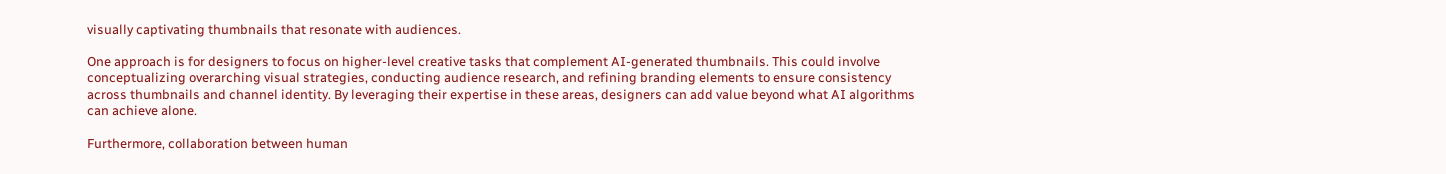visually captivating thumbnails that resonate with audiences.

One approach is for designers to focus on higher-level creative tasks that complement AI-generated thumbnails. This could involve conceptualizing overarching visual strategies, conducting audience research, and refining branding elements to ensure consistency across thumbnails and channel identity. By leveraging their expertise in these areas, designers can add value beyond what AI algorithms can achieve alone.

Furthermore, collaboration between human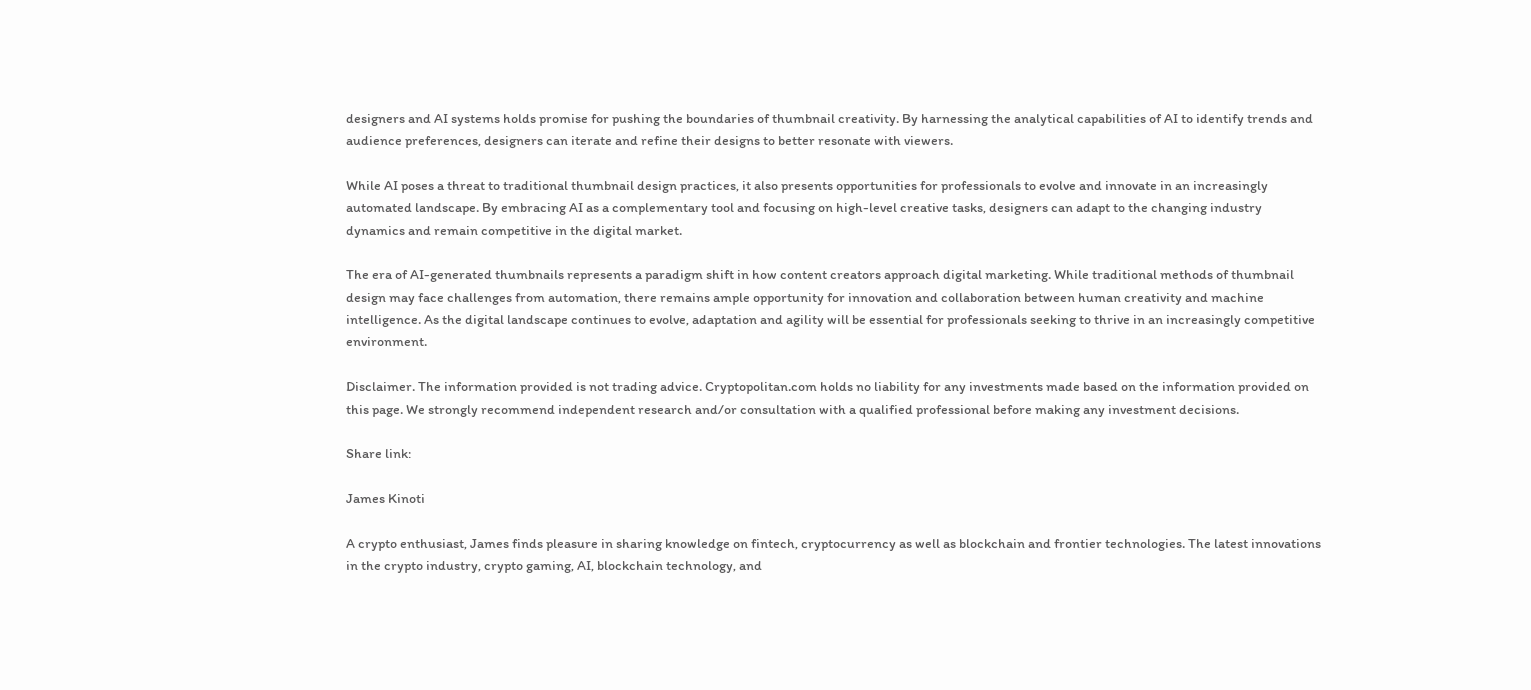designers and AI systems holds promise for pushing the boundaries of thumbnail creativity. By harnessing the analytical capabilities of AI to identify trends and audience preferences, designers can iterate and refine their designs to better resonate with viewers.

While AI poses a threat to traditional thumbnail design practices, it also presents opportunities for professionals to evolve and innovate in an increasingly automated landscape. By embracing AI as a complementary tool and focusing on high-level creative tasks, designers can adapt to the changing industry dynamics and remain competitive in the digital market.

The era of AI-generated thumbnails represents a paradigm shift in how content creators approach digital marketing. While traditional methods of thumbnail design may face challenges from automation, there remains ample opportunity for innovation and collaboration between human creativity and machine intelligence. As the digital landscape continues to evolve, adaptation and agility will be essential for professionals seeking to thrive in an increasingly competitive environment.

Disclaimer. The information provided is not trading advice. Cryptopolitan.com holds no liability for any investments made based on the information provided on this page. We strongly recommend independent research and/or consultation with a qualified professional before making any investment decisions.

Share link:

James Kinoti

A crypto enthusiast, James finds pleasure in sharing knowledge on fintech, cryptocurrency as well as blockchain and frontier technologies. The latest innovations in the crypto industry, crypto gaming, AI, blockchain technology, and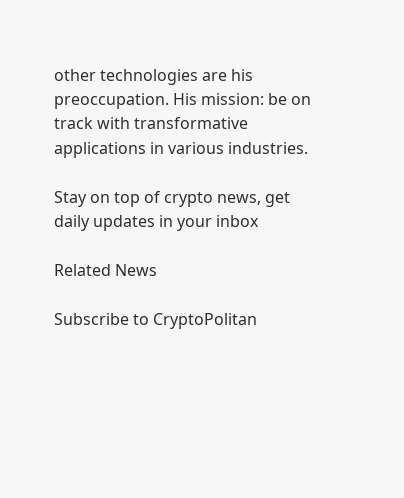other technologies are his preoccupation. His mission: be on track with transformative applications in various industries.

Stay on top of crypto news, get daily updates in your inbox

Related News

Subscribe to CryptoPolitan